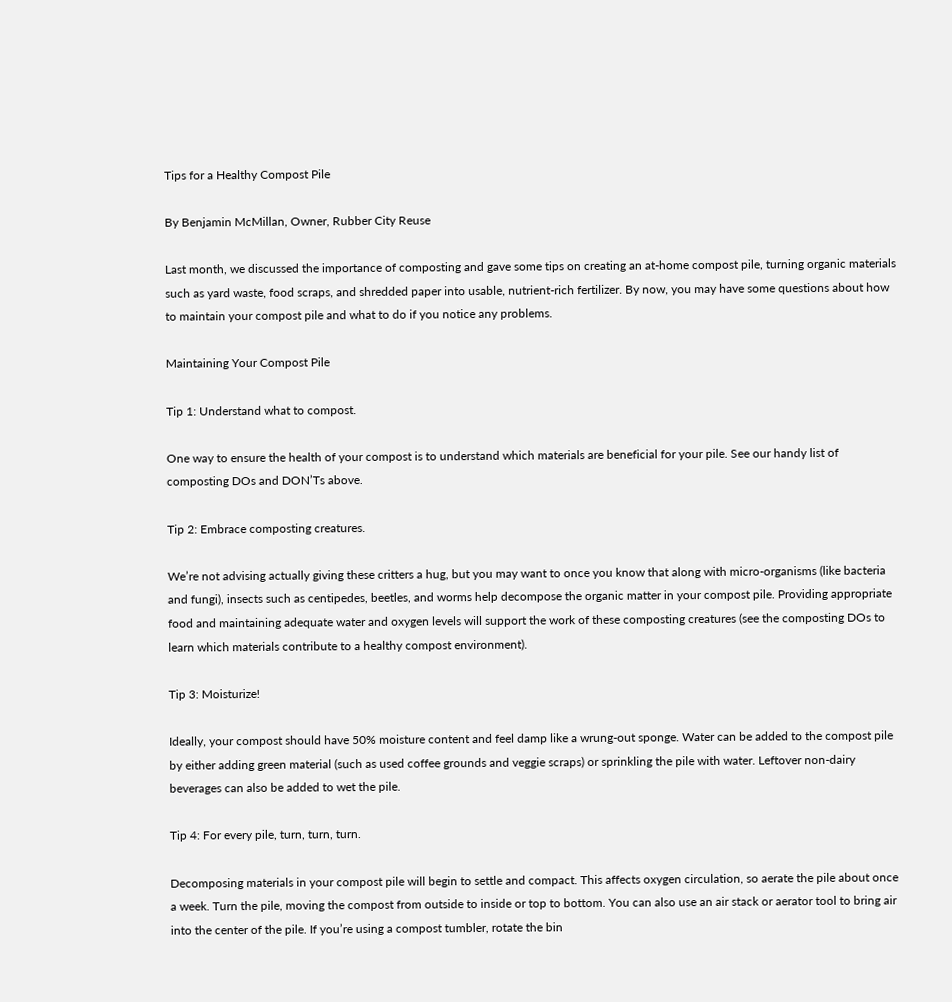Tips for a Healthy Compost Pile

By Benjamin McMillan, Owner, Rubber City Reuse

Last month, we discussed the importance of composting and gave some tips on creating an at-home compost pile, turning organic materials such as yard waste, food scraps, and shredded paper into usable, nutrient-rich fertilizer. By now, you may have some questions about how to maintain your compost pile and what to do if you notice any problems.

Maintaining Your Compost Pile

Tip 1: Understand what to compost.

One way to ensure the health of your compost is to understand which materials are beneficial for your pile. See our handy list of composting DOs and DON’Ts above.

Tip 2: Embrace composting creatures.

We’re not advising actually giving these critters a hug, but you may want to once you know that along with micro-organisms (like bacteria and fungi), insects such as centipedes, beetles, and worms help decompose the organic matter in your compost pile. Providing appropriate food and maintaining adequate water and oxygen levels will support the work of these composting creatures (see the composting DOs to learn which materials contribute to a healthy compost environment).

Tip 3: Moisturize!

Ideally, your compost should have 50% moisture content and feel damp like a wrung-out sponge. Water can be added to the compost pile by either adding green material (such as used coffee grounds and veggie scraps) or sprinkling the pile with water. Leftover non-dairy beverages can also be added to wet the pile.

Tip 4: For every pile, turn, turn, turn.

Decomposing materials in your compost pile will begin to settle and compact. This affects oxygen circulation, so aerate the pile about once a week. Turn the pile, moving the compost from outside to inside or top to bottom. You can also use an air stack or aerator tool to bring air into the center of the pile. If you’re using a compost tumbler, rotate the bin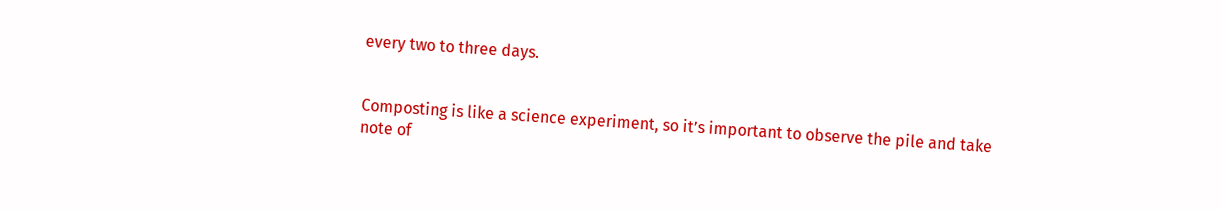every two to three days.


Composting is like a science experiment, so it’s important to observe the pile and take note of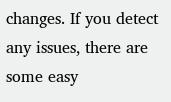changes. If you detect any issues, there are some easy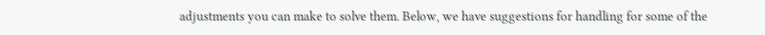adjustments you can make to solve them. Below, we have suggestions for handling for some of the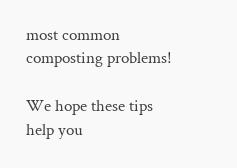most common composting problems!

We hope these tips help you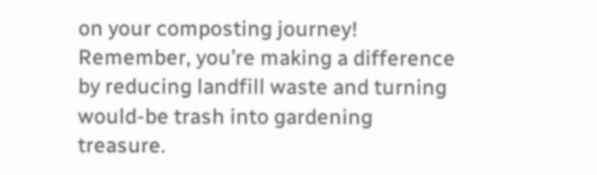on your composting journey! Remember, you’re making a difference by reducing landfill waste and turning would-be trash into gardening treasure.